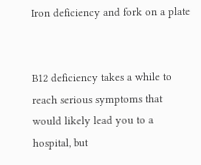Iron deficiency and fork on a plate


B12 deficiency takes a while to reach serious symptoms that would likely lead you to a hospital, but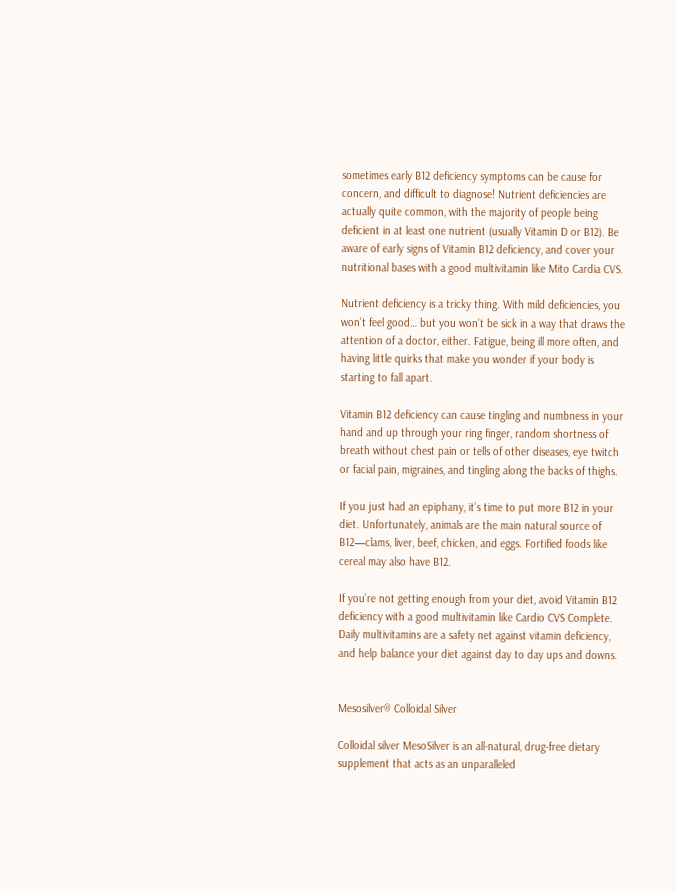sometimes early B12 deficiency symptoms can be cause for concern, and difficult to diagnose! Nutrient deficiencies are actually quite common, with the majority of people being deficient in at least one nutrient (usually Vitamin D or B12). Be aware of early signs of Vitamin B12 deficiency, and cover your nutritional bases with a good multivitamin like Mito Cardia CVS.

Nutrient deficiency is a tricky thing. With mild deficiencies, you won’t feel good… but you won’t be sick in a way that draws the attention of a doctor, either. Fatigue, being ill more often, and having little quirks that make you wonder if your body is starting to fall apart.

Vitamin B12 deficiency can cause tingling and numbness in your hand and up through your ring finger, random shortness of breath without chest pain or tells of other diseases, eye twitch or facial pain, migraines, and tingling along the backs of thighs.

If you just had an epiphany, it’s time to put more B12 in your diet. Unfortunately, animals are the main natural source of B12—clams, liver, beef, chicken, and eggs. Fortified foods like cereal may also have B12.

If you’re not getting enough from your diet, avoid Vitamin B12 deficiency with a good multivitamin like Cardio CVS Complete. Daily multivitamins are a safety net against vitamin deficiency, and help balance your diet against day to day ups and downs.


Mesosilver® Colloidal Silver

Colloidal silver MesoSilver is an all-natural, drug-free dietary supplement that acts as an unparalleled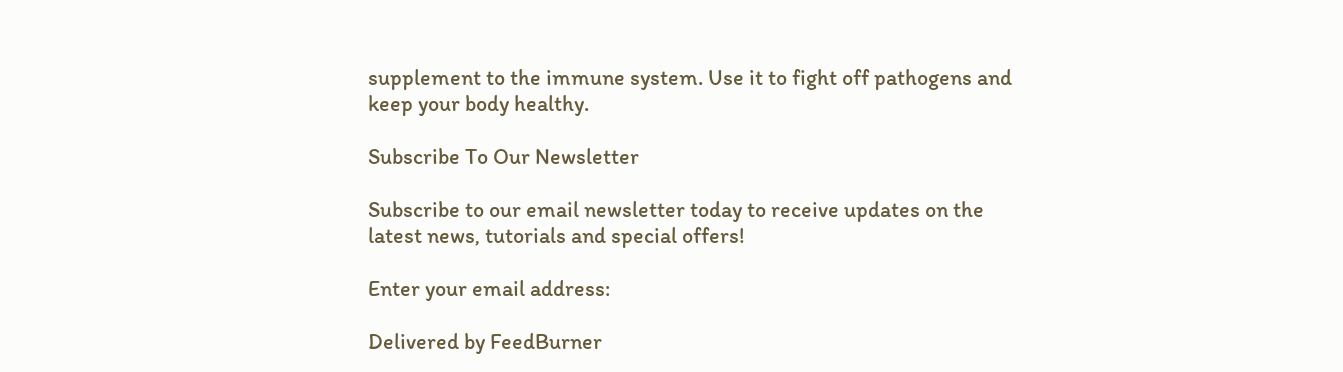supplement to the immune system. Use it to fight off pathogens and keep your body healthy.

Subscribe To Our Newsletter

Subscribe to our email newsletter today to receive updates on the latest news, tutorials and special offers!

Enter your email address:

Delivered by FeedBurner